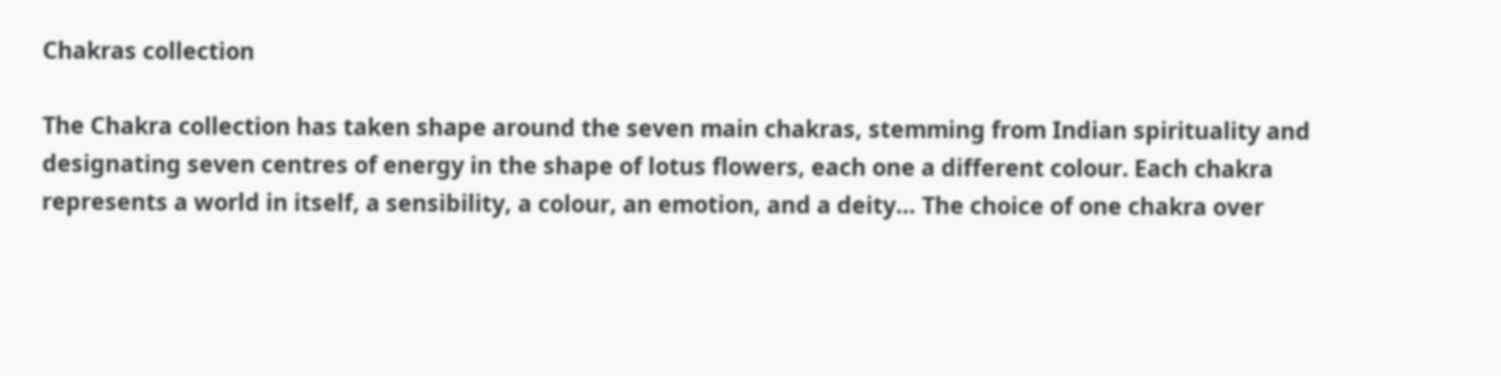Chakras collection

The Chakra collection has taken shape around the seven main chakras, stemming from Indian spirituality and designating seven centres of energy in the shape of lotus flowers, each one a different colour. Each chakra represents a world in itself, a sensibility, a colour, an emotion, and a deity… The choice of one chakra over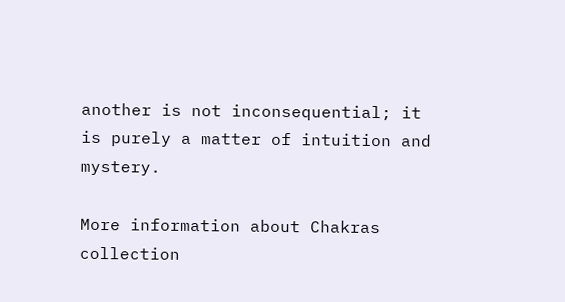another is not inconsequential; it is purely a matter of intuition and mystery.

More information about Chakras collection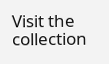Visit the collection